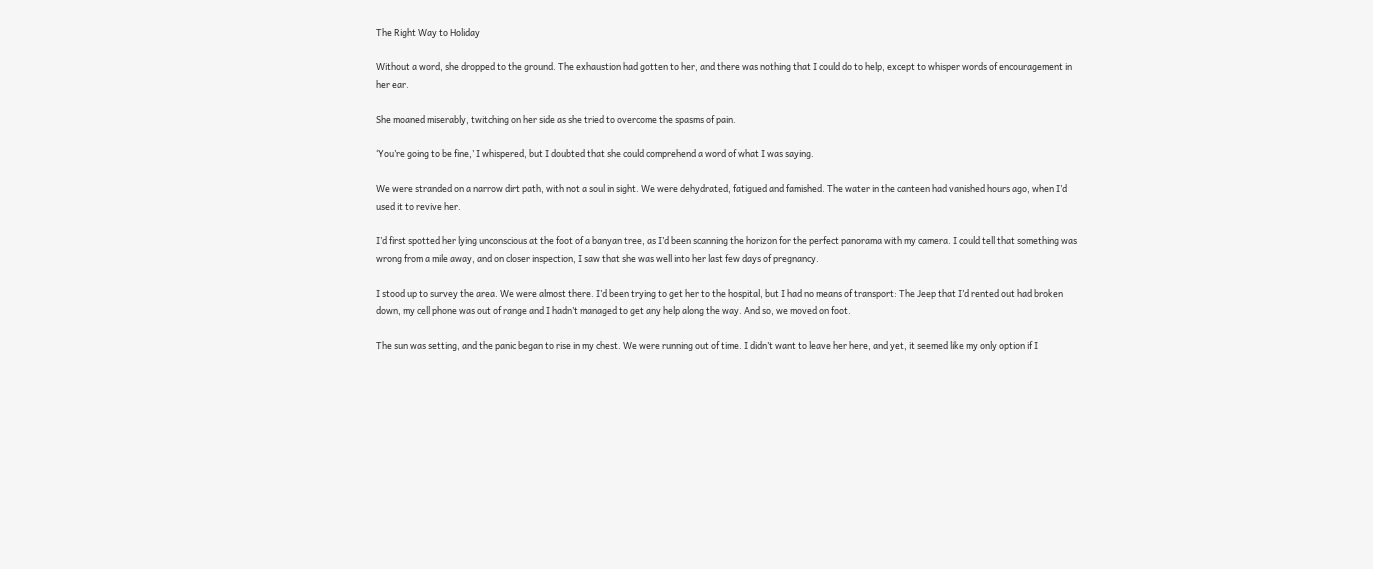The Right Way to Holiday

Without a word, she dropped to the ground. The exhaustion had gotten to her, and there was nothing that I could do to help, except to whisper words of encouragement in her ear.

She moaned miserably, twitching on her side as she tried to overcome the spasms of pain.

‘You’re going to be fine,’ I whispered, but I doubted that she could comprehend a word of what I was saying.

We were stranded on a narrow dirt path, with not a soul in sight. We were dehydrated, fatigued and famished. The water in the canteen had vanished hours ago, when I’d used it to revive her.

I’d first spotted her lying unconscious at the foot of a banyan tree, as I’d been scanning the horizon for the perfect panorama with my camera. I could tell that something was wrong from a mile away, and on closer inspection, I saw that she was well into her last few days of pregnancy.

I stood up to survey the area. We were almost there. I’d been trying to get her to the hospital, but I had no means of transport: The Jeep that I’d rented out had broken down, my cell phone was out of range and I hadn’t managed to get any help along the way. And so, we moved on foot.

The sun was setting, and the panic began to rise in my chest. We were running out of time. I didn’t want to leave her here, and yet, it seemed like my only option if I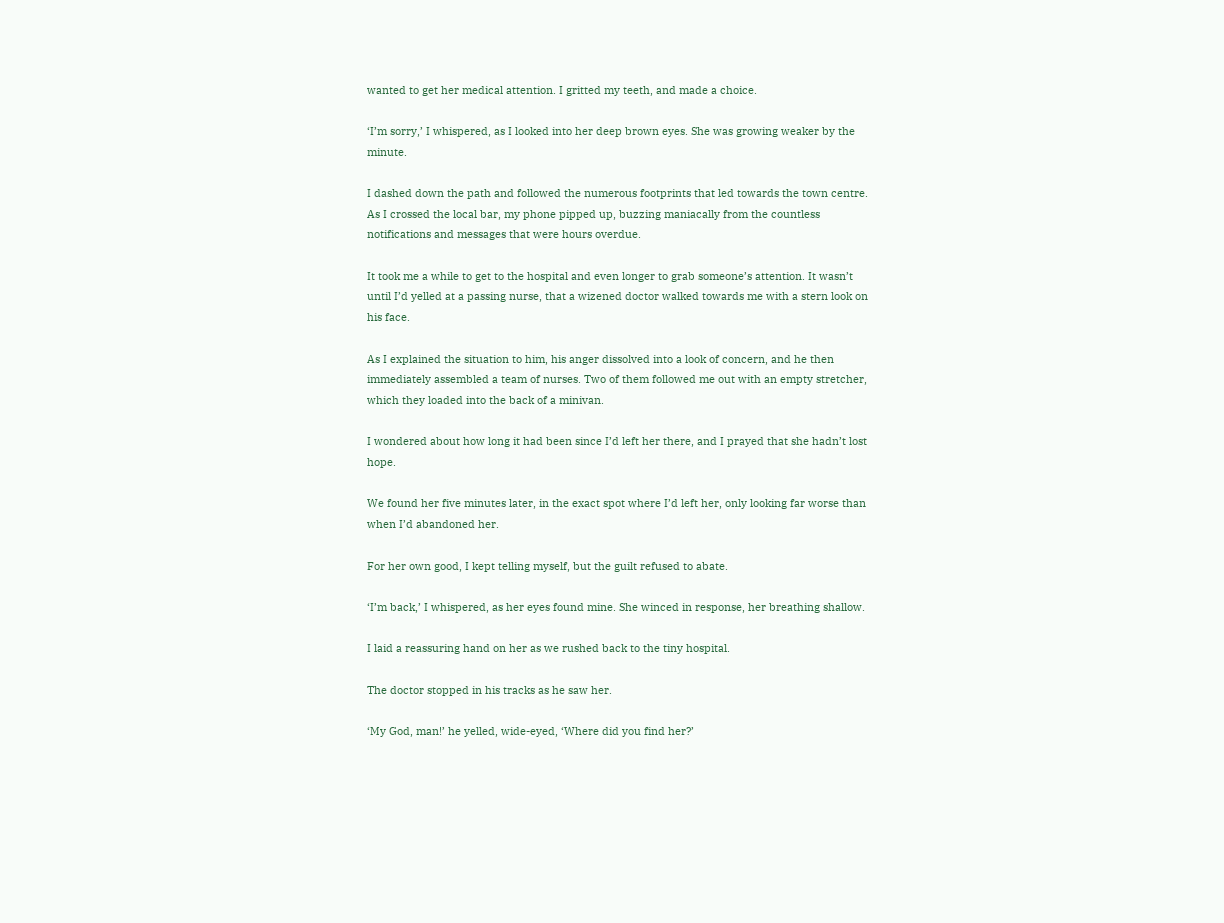wanted to get her medical attention. I gritted my teeth, and made a choice.

‘I’m sorry,’ I whispered, as I looked into her deep brown eyes. She was growing weaker by the minute.

I dashed down the path and followed the numerous footprints that led towards the town centre. As I crossed the local bar, my phone pipped up, buzzing maniacally from the countless notifications and messages that were hours overdue.

It took me a while to get to the hospital and even longer to grab someone’s attention. It wasn’t until I’d yelled at a passing nurse, that a wizened doctor walked towards me with a stern look on his face.

As I explained the situation to him, his anger dissolved into a look of concern, and he then immediately assembled a team of nurses. Two of them followed me out with an empty stretcher, which they loaded into the back of a minivan.

I wondered about how long it had been since I’d left her there, and I prayed that she hadn’t lost hope.

We found her five minutes later, in the exact spot where I’d left her, only looking far worse than when I’d abandoned her.

For her own good, I kept telling myself, but the guilt refused to abate.

‘I’m back,’ I whispered, as her eyes found mine. She winced in response, her breathing shallow.

I laid a reassuring hand on her as we rushed back to the tiny hospital.

The doctor stopped in his tracks as he saw her.

‘My God, man!’ he yelled, wide-eyed, ‘Where did you find her?’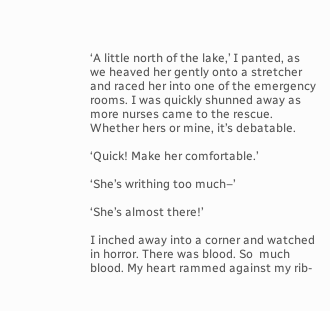‘A little north of the lake,’ I panted, as we heaved her gently onto a stretcher and raced her into one of the emergency rooms. I was quickly shunned away as more nurses came to the rescue. Whether hers or mine, it’s debatable.

‘Quick! Make her comfortable.’

‘She’s writhing too much–’

‘She’s almost there!’

I inched away into a corner and watched in horror. There was blood. So  much blood. My heart rammed against my rib-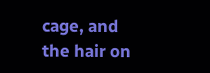cage, and the hair on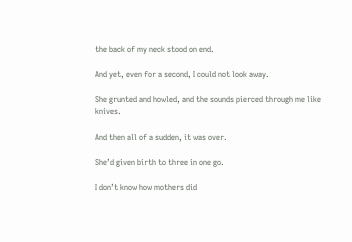the back of my neck stood on end.

And yet, even for a second, I could not look away.

She grunted and howled, and the sounds pierced through me like knives.

And then all of a sudden, it was over.

She’d given birth to three in one go.

I don’t know how mothers did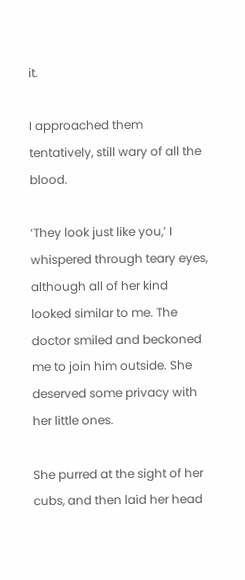it.

I approached them tentatively, still wary of all the blood.

‘They look just like you,’ I whispered through teary eyes, although all of her kind looked similar to me. The doctor smiled and beckoned me to join him outside. She deserved some privacy with her little ones.

She purred at the sight of her cubs, and then laid her head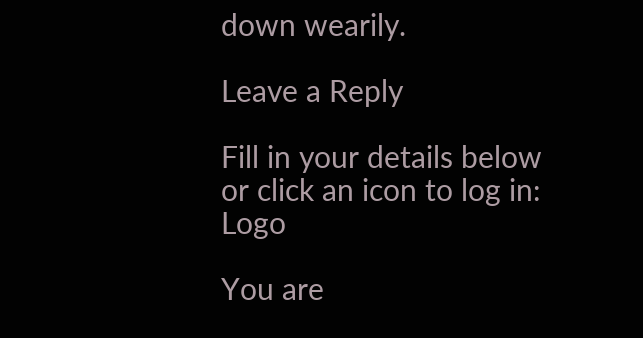down wearily.

Leave a Reply

Fill in your details below or click an icon to log in: Logo

You are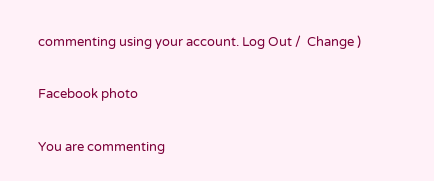commenting using your account. Log Out /  Change )

Facebook photo

You are commenting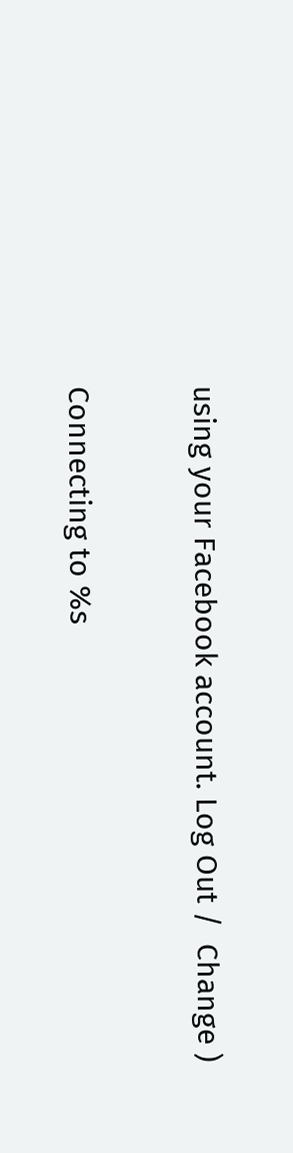using your Facebook account. Log Out /  Change )

Connecting to %s